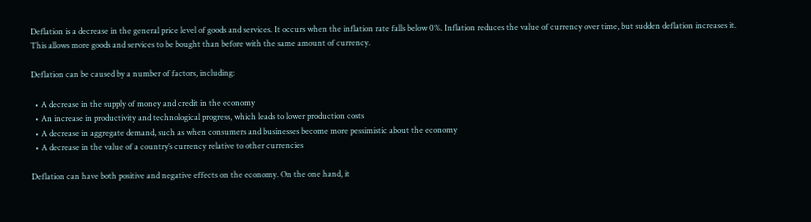Deflation is a decrease in the general price level of goods and services. It occurs when the inflation rate falls below 0%. Inflation reduces the value of currency over time, but sudden deflation increases it. This allows more goods and services to be bought than before with the same amount of currency.

Deflation can be caused by a number of factors, including:

  • A decrease in the supply of money and credit in the economy
  • An increase in productivity and technological progress, which leads to lower production costs
  • A decrease in aggregate demand, such as when consumers and businesses become more pessimistic about the economy
  • A decrease in the value of a country’s currency relative to other currencies

Deflation can have both positive and negative effects on the economy. On the one hand, it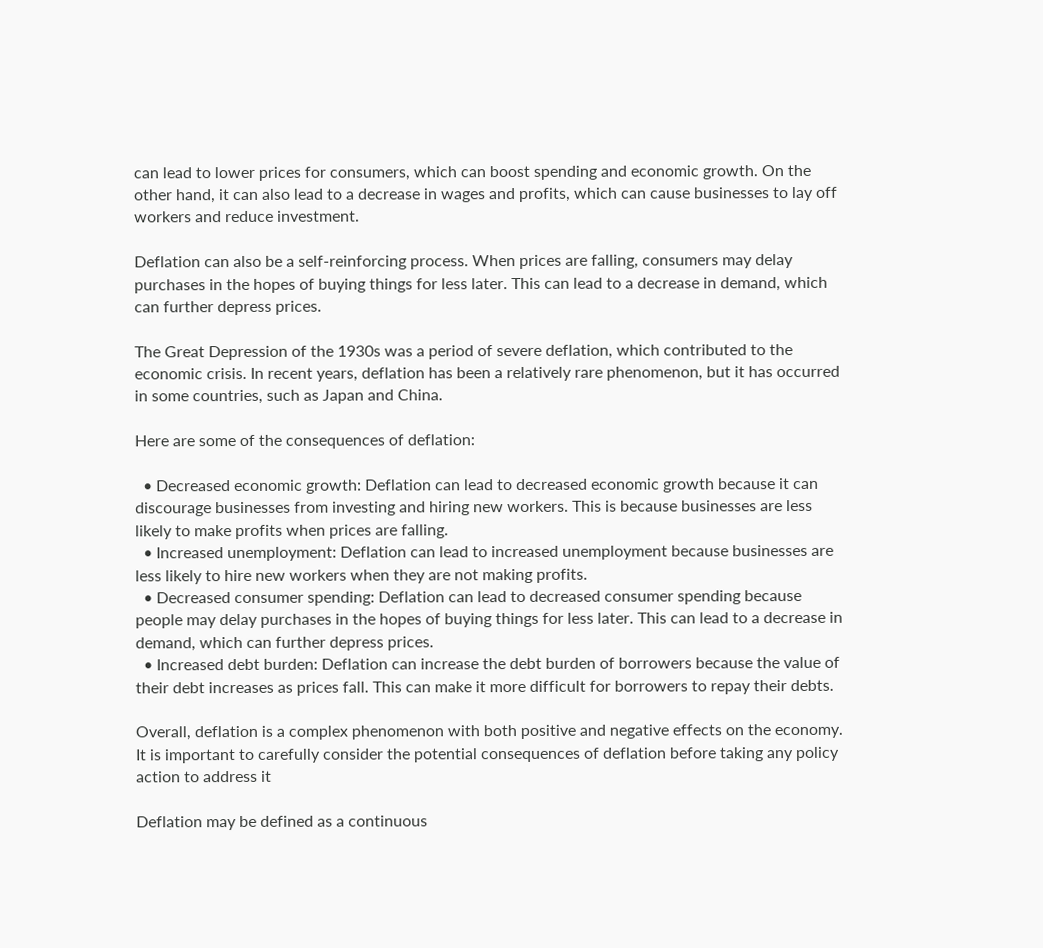can lead to lower prices for consumers, which can boost spending and economic growth. On the other hand, it can also lead to a decrease in wages and profits, which can cause businesses to lay off workers and reduce investment.

Deflation can also be a self-reinforcing process. When prices are falling, consumers may delay purchases in the hopes of buying things for less later. This can lead to a decrease in demand, which can further depress prices.

The Great Depression of the 1930s was a period of severe deflation, which contributed to the economic crisis. In recent years, deflation has been a relatively rare phenomenon, but it has occurred in some countries, such as Japan and China.

Here are some of the consequences of deflation:

  • Decreased economic growth: Deflation can lead to decreased economic growth because it can discourage businesses from investing and hiring new workers. This is because businesses are less likely to make profits when prices are falling.
  • Increased unemployment: Deflation can lead to increased unemployment because businesses are less likely to hire new workers when they are not making profits.
  • Decreased consumer spending: Deflation can lead to decreased consumer spending because people may delay purchases in the hopes of buying things for less later. This can lead to a decrease in demand, which can further depress prices.
  • Increased debt burden: Deflation can increase the debt burden of borrowers because the value of their debt increases as prices fall. This can make it more difficult for borrowers to repay their debts.

Overall, deflation is a complex phenomenon with both positive and negative effects on the economy. It is important to carefully consider the potential consequences of deflation before taking any policy action to address it

Deflation may be defined as a continuous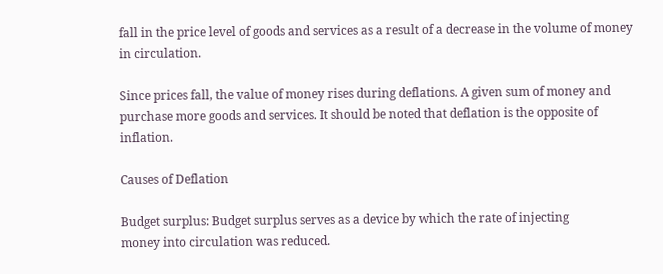fall in the price level of goods and services as a result of a decrease in the volume of money in circulation.

Since prices fall, the value of money rises during deflations. A given sum of money and purchase more goods and services. It should be noted that deflation is the opposite of inflation.

Causes of Deflation

Budget surplus: Budget surplus serves as a device by which the rate of injecting
money into circulation was reduced.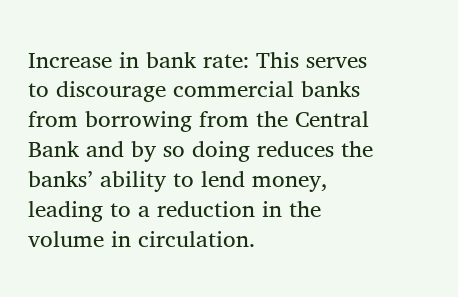Increase in bank rate: This serves to discourage commercial banks from borrowing from the Central Bank and by so doing reduces the banks’ ability to lend money, leading to a reduction in the volume in circulation.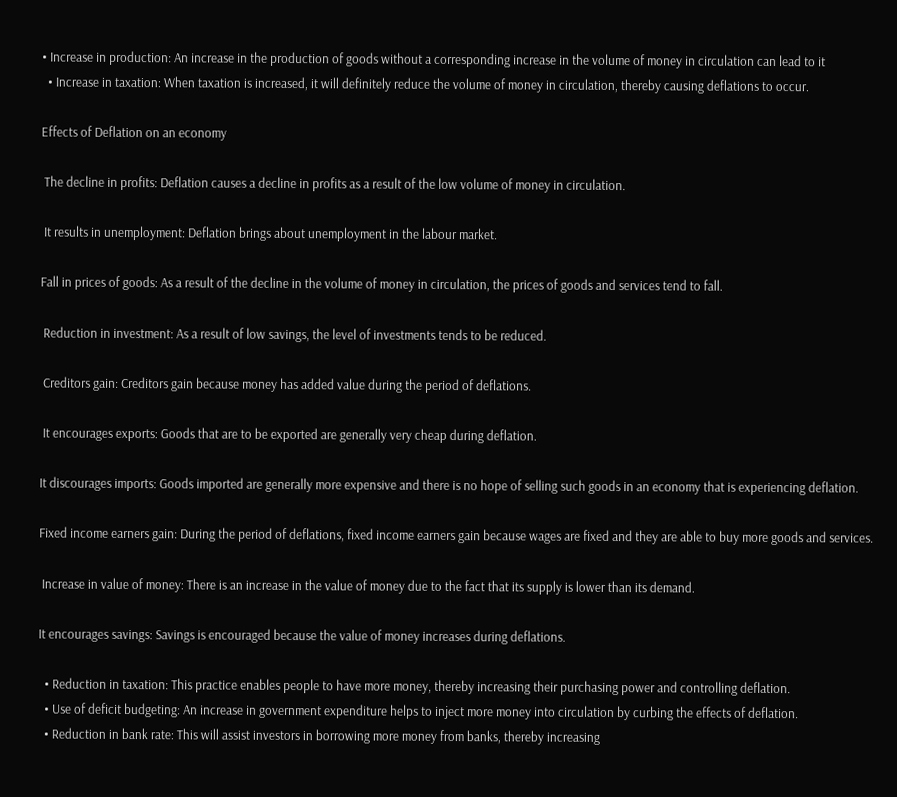• Increase in production: An increase in the production of goods without a corresponding increase in the volume of money in circulation can lead to it
  • Increase in taxation: When taxation is increased, it will definitely reduce the volume of money in circulation, thereby causing deflations to occur.

Effects of Deflation on an economy

 The decline in profits: Deflation causes a decline in profits as a result of the low volume of money in circulation.

 It results in unemployment: Deflation brings about unemployment in the labour market.

Fall in prices of goods: As a result of the decline in the volume of money in circulation, the prices of goods and services tend to fall.

 Reduction in investment: As a result of low savings, the level of investments tends to be reduced.

 Creditors gain: Creditors gain because money has added value during the period of deflations.

 It encourages exports: Goods that are to be exported are generally very cheap during deflation.

It discourages imports: Goods imported are generally more expensive and there is no hope of selling such goods in an economy that is experiencing deflation.

Fixed income earners gain: During the period of deflations, fixed income earners gain because wages are fixed and they are able to buy more goods and services.

 Increase in value of money: There is an increase in the value of money due to the fact that its supply is lower than its demand.

It encourages savings: Savings is encouraged because the value of money increases during deflations.

  • Reduction in taxation: This practice enables people to have more money, thereby increasing their purchasing power and controlling deflation.
  • Use of deficit budgeting: An increase in government expenditure helps to inject more money into circulation by curbing the effects of deflation.
  • Reduction in bank rate: This will assist investors in borrowing more money from banks, thereby increasing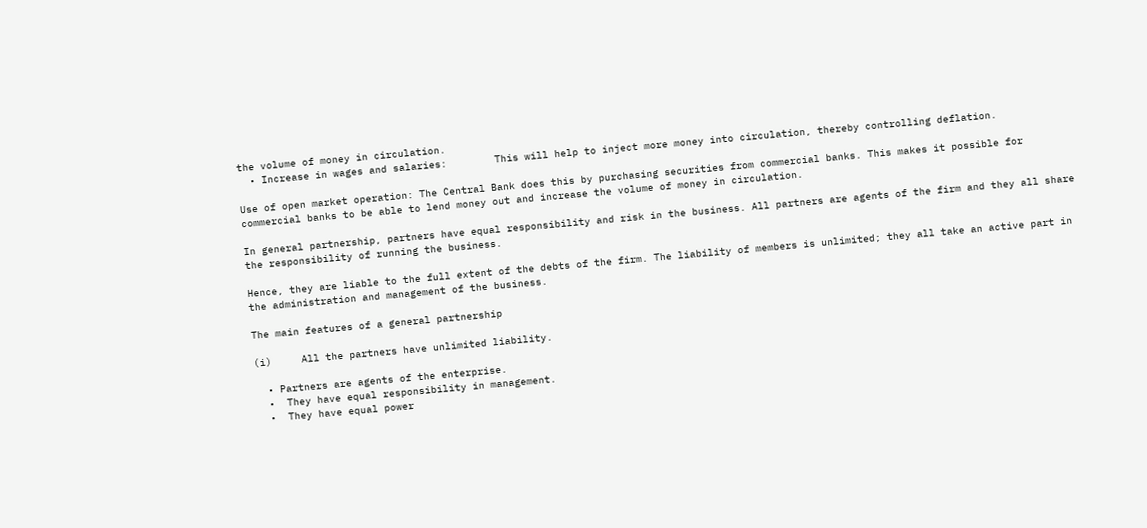the volume of money in circulation.
  • Increase in wages and salaries:        This will help to inject more money into circulation, thereby controlling deflation.

Use of open market operation: The Central Bank does this by purchasing securities from commercial banks. This makes it possible for commercial banks to be able to lend money out and increase the volume of money in circulation.

In general partnership, partners have equal responsibility and risk in the business. All partners are agents of the firm and they all share the responsibility of running the business.

Hence, they are liable to the full extent of the debts of the firm. The liability of members is unlimited; they all take an active part in the administration and management of the business.

The main features of a general partnership

(i)     All the partners have unlimited liability.

  • Partners are agents of the enterprise.
  •  They have equal responsibility in management.
  •  They have equal power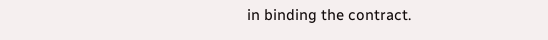in binding the contract.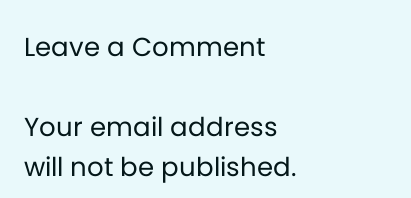Leave a Comment

Your email address will not be published.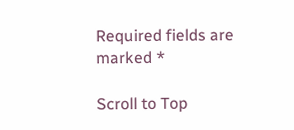Required fields are marked *

Scroll to Top